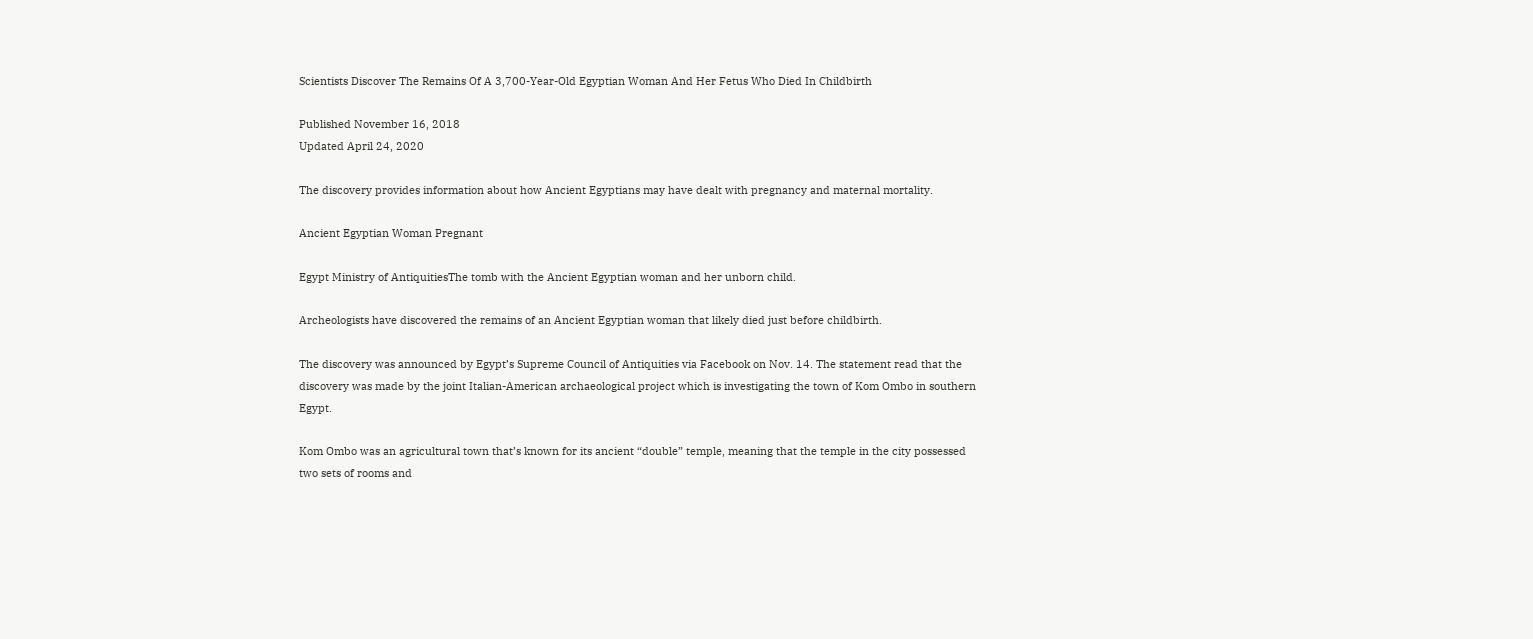Scientists Discover The Remains Of A 3,700-Year-Old Egyptian Woman And Her Fetus Who Died In Childbirth

Published November 16, 2018
Updated April 24, 2020

The discovery provides information about how Ancient Egyptians may have dealt with pregnancy and maternal mortality.

Ancient Egyptian Woman Pregnant

Egypt Ministry of AntiquitiesThe tomb with the Ancient Egyptian woman and her unborn child.

Archeologists have discovered the remains of an Ancient Egyptian woman that likely died just before childbirth.

The discovery was announced by Egypt’s Supreme Council of Antiquities via Facebook on Nov. 14. The statement read that the discovery was made by the joint Italian-American archaeological project which is investigating the town of Kom Ombo in southern Egypt.

Kom Ombo was an agricultural town that’s known for its ancient “double” temple, meaning that the temple in the city possessed two sets of rooms and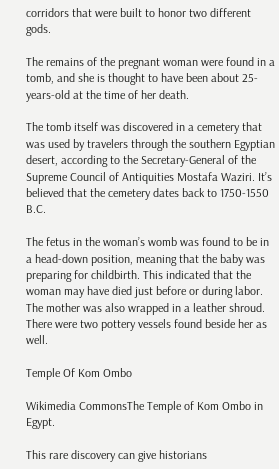corridors that were built to honor two different gods.

The remains of the pregnant woman were found in a tomb, and she is thought to have been about 25-years-old at the time of her death.

The tomb itself was discovered in a cemetery that was used by travelers through the southern Egyptian desert, according to the Secretary-General of the Supreme Council of Antiquities Mostafa Waziri. It’s believed that the cemetery dates back to 1750-1550 B.C.

The fetus in the woman’s womb was found to be in a head-down position, meaning that the baby was preparing for childbirth. This indicated that the woman may have died just before or during labor. The mother was also wrapped in a leather shroud. There were two pottery vessels found beside her as well.

Temple Of Kom Ombo

Wikimedia CommonsThe Temple of Kom Ombo in Egypt.

This rare discovery can give historians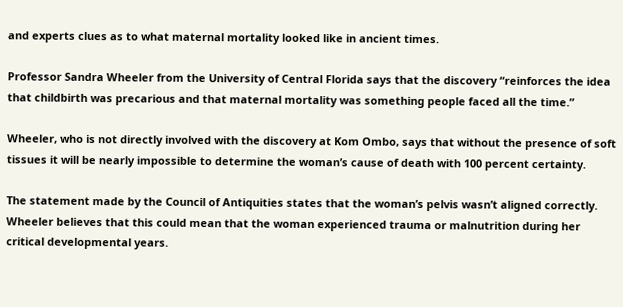and experts clues as to what maternal mortality looked like in ancient times.

Professor Sandra Wheeler from the University of Central Florida says that the discovery “reinforces the idea that childbirth was precarious and that maternal mortality was something people faced all the time.”

Wheeler, who is not directly involved with the discovery at Kom Ombo, says that without the presence of soft tissues it will be nearly impossible to determine the woman’s cause of death with 100 percent certainty.

The statement made by the Council of Antiquities states that the woman’s pelvis wasn’t aligned correctly. Wheeler believes that this could mean that the woman experienced trauma or malnutrition during her critical developmental years.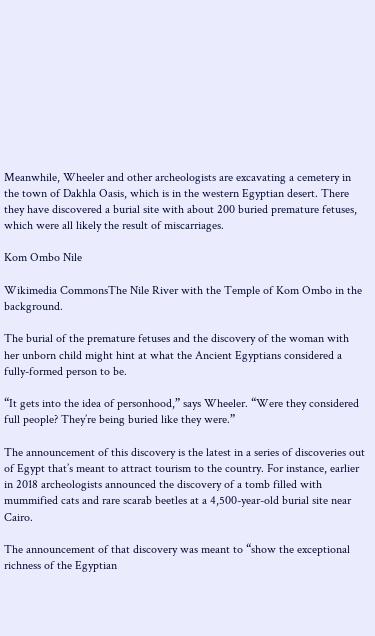Meanwhile, Wheeler and other archeologists are excavating a cemetery in the town of Dakhla Oasis, which is in the western Egyptian desert. There they have discovered a burial site with about 200 buried premature fetuses, which were all likely the result of miscarriages.

Kom Ombo Nile

Wikimedia CommonsThe Nile River with the Temple of Kom Ombo in the background.

The burial of the premature fetuses and the discovery of the woman with her unborn child might hint at what the Ancient Egyptians considered a fully-formed person to be.

“It gets into the idea of personhood,” says Wheeler. “Were they considered full people? They’re being buried like they were.”

The announcement of this discovery is the latest in a series of discoveries out of Egypt that’s meant to attract tourism to the country. For instance, earlier in 2018 archeologists announced the discovery of a tomb filled with mummified cats and rare scarab beetles at a 4,500-year-old burial site near Cairo.

The announcement of that discovery was meant to “show the exceptional richness of the Egyptian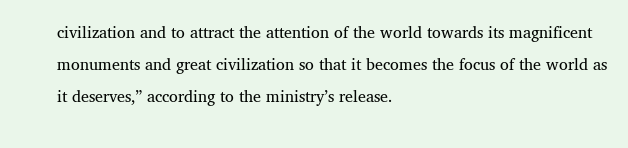civilization and to attract the attention of the world towards its magnificent monuments and great civilization so that it becomes the focus of the world as it deserves,” according to the ministry’s release.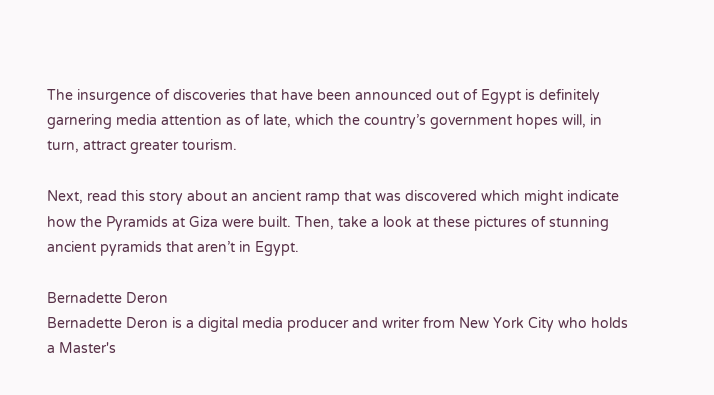The insurgence of discoveries that have been announced out of Egypt is definitely garnering media attention as of late, which the country’s government hopes will, in turn, attract greater tourism.

Next, read this story about an ancient ramp that was discovered which might indicate how the Pyramids at Giza were built. Then, take a look at these pictures of stunning ancient pyramids that aren’t in Egypt.

Bernadette Deron
Bernadette Deron is a digital media producer and writer from New York City who holds a Master's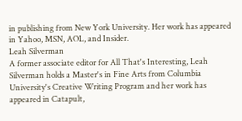in publishing from New York University. Her work has appeared in Yahoo, MSN, AOL, and Insider.
Leah Silverman
A former associate editor for All That's Interesting, Leah Silverman holds a Master's in Fine Arts from Columbia University's Creative Writing Program and her work has appeared in Catapult,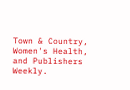Town & Country, Women's Health, and Publishers Weekly.